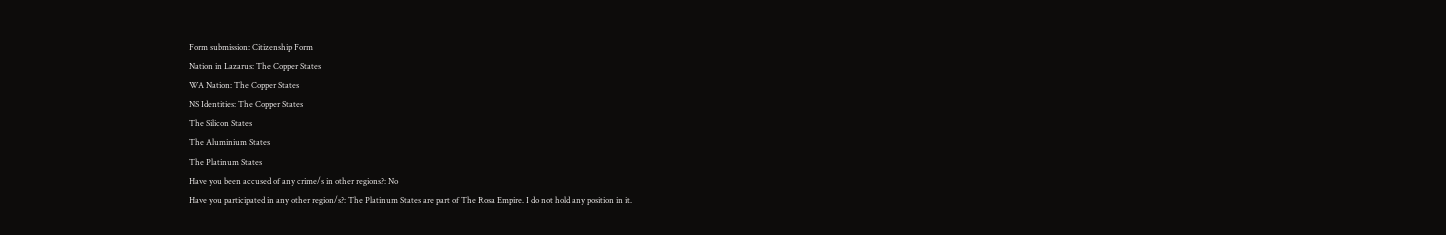Form submission: Citizenship Form
Nation in Lazarus: The Copper States
WA Nation: The Copper States
NS Identities: The Copper States
The Silicon States
The Aluminium States
The Platinum States
Have you been accused of any crime/s in other regions?: No
Have you participated in any other region/s?: The Platinum States are part of The Rosa Empire. I do not hold any position in it.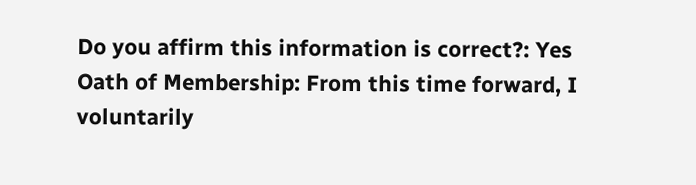Do you affirm this information is correct?: Yes
Oath of Membership: From this time forward, I voluntarily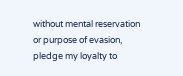without mental reservation or purpose of evasion, pledge my loyalty to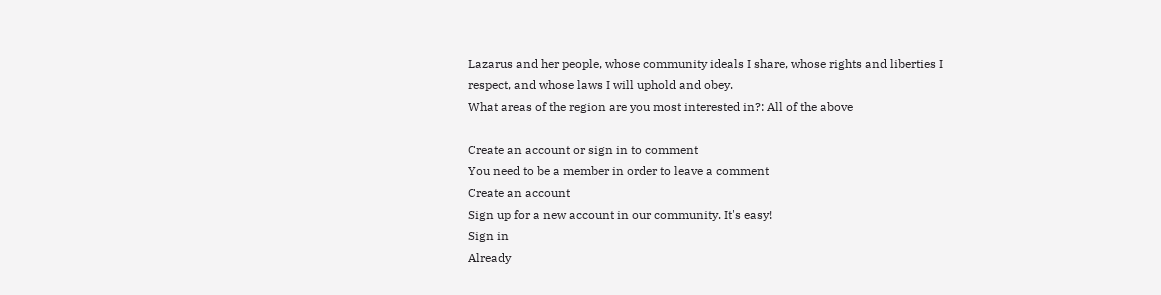Lazarus and her people, whose community ideals I share, whose rights and liberties I respect, and whose laws I will uphold and obey.
What areas of the region are you most interested in?: All of the above

Create an account or sign in to comment
You need to be a member in order to leave a comment
Create an account
Sign up for a new account in our community. It's easy!
Sign in
Already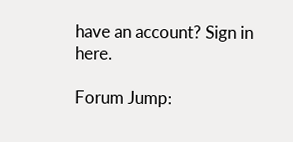have an account? Sign in here.

Forum Jump: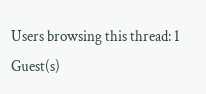Users browsing this thread: 1 Guest(s)